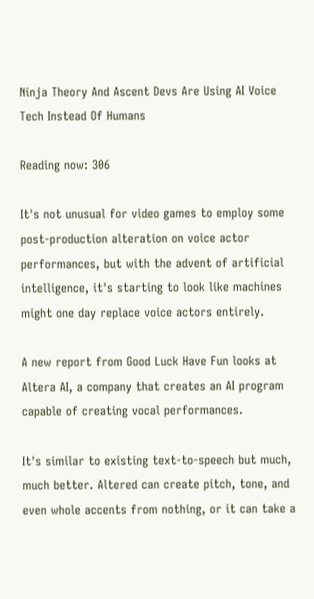Ninja Theory And Ascent Devs Are Using AI Voice Tech Instead Of Humans

Reading now: 306

It's not unusual for video games to employ some post-production alteration on voice actor performances, but with the advent of artificial intelligence, it's starting to look like machines might one day replace voice actors entirely.

A new report from Good Luck Have Fun looks at Altera AI, a company that creates an AI program capable of creating vocal performances.

It's similar to existing text-to-speech but much, much better. Altered can create pitch, tone, and even whole accents from nothing, or it can take a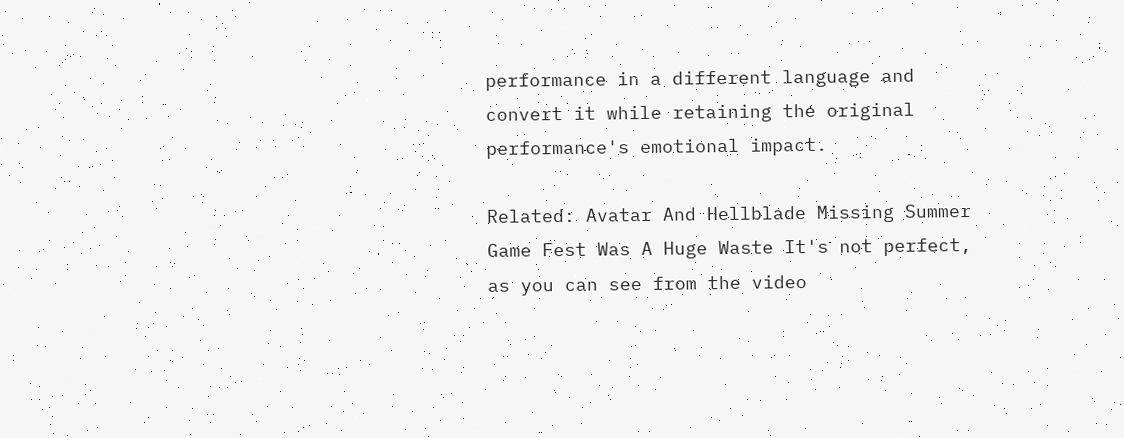performance in a different language and convert it while retaining the original performance's emotional impact.

Related: Avatar And Hellblade Missing Summer Game Fest Was A Huge Waste It's not perfect, as you can see from the video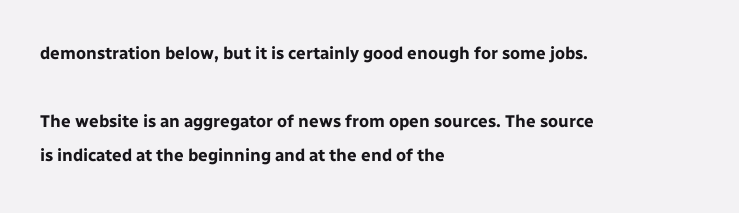demonstration below, but it is certainly good enough for some jobs.

The website is an aggregator of news from open sources. The source is indicated at the beginning and at the end of the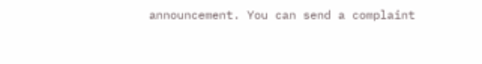announcement. You can send a complaint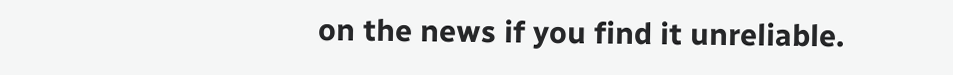on the news if you find it unreliable.